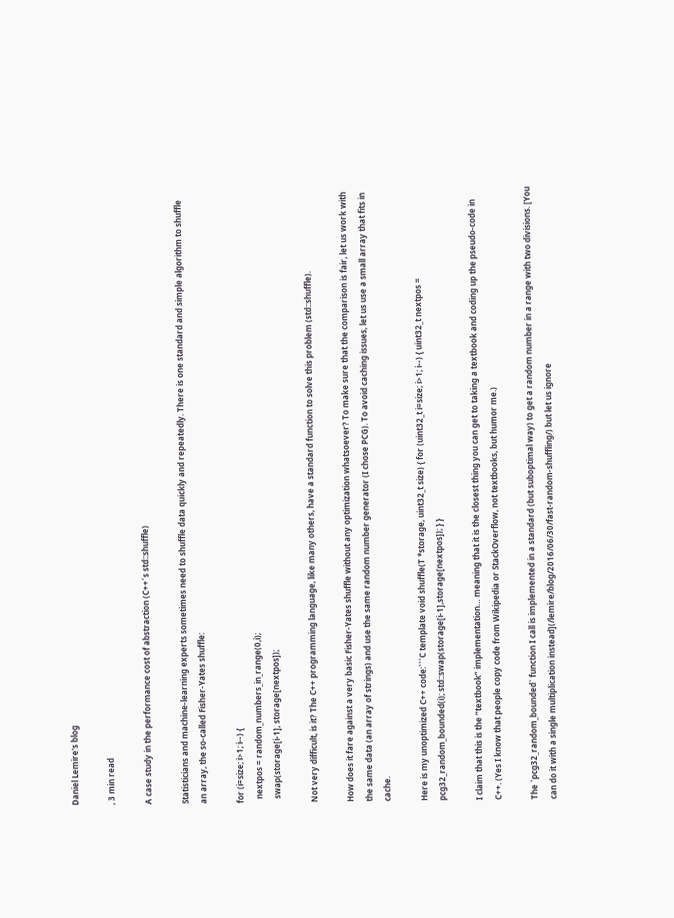Daniel Lemire's blog

, 3 min read

A case study in the performance cost of abstraction (C++´s std::shuffle)

Statisticians and machine-learning experts sometimes need to shuffle data quickly and repeatedly. There is one standard and simple algorithm to shuffle an array, the so-called Fisher-Yates shuffle:

for (i=size; i>1; i--) {
  nextpos = random_numbers_in_range(0,i);
  swap(storage[i-1], storage[nextpos]);

Not very difficult, is it? The C++ programming language, like many others, have a standard function to solve this problem (std::shuffle).

How does it fare against a very basic Fisher-Yates shuffle without any optimization whatsoever? To make sure that the comparison is fair, let us work with the same data (an array of strings) and use the same random number generator (I chose PCG). To avoid caching issues, let us use a small array that fits in cache.

Here is my unoptimized C++ code:```C template void shuffle(T *storage, uint32_t size) { for (uint32_t i=size; i>1; i--) { uint32_t nextpos = pcg32_random_bounded(i); std::swap(storage[i-1],storage[nextpos]); } }

I claim that this is the “textbook” implementation… meaning that it is the closest thing you can get to taking a textbook and coding up the pseudo-code in C++. (Yes I know that people copy code from Wikipedia or StackOverflow, not textbooks, but humor me.)

The `pcg32_random_bounded` function I call is implemented in a standard (but suboptimal way) to get a random number in a range with two divisions. [You can do it with a single multiplication instead](/lemire/blog/2016/06/30/fast-random-shuffling/) but let us ignore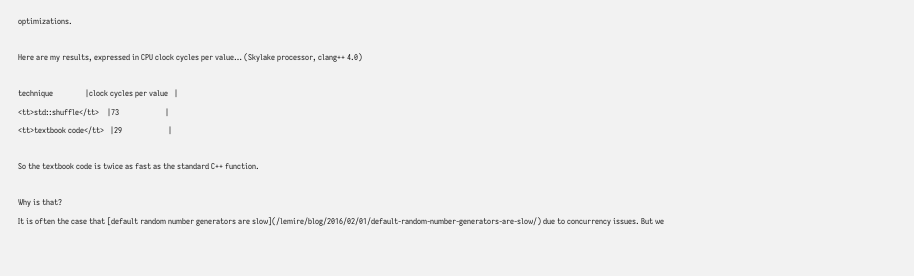optimizations.

Here are my results, expressed in CPU clock cycles per value… (Skylake processor, clang++ 4.0)

technique                |clock cycles per value   |
<tt>std::shuffle</tt>    |73                       |
<tt>textbook code</tt>   |29                       |

So the textbook code is twice as fast as the standard C++ function.

Why is that?
It is often the case that [default random number generators are slow](/lemire/blog/2016/02/01/default-random-number-generators-are-slow/) due to concurrency issues. But we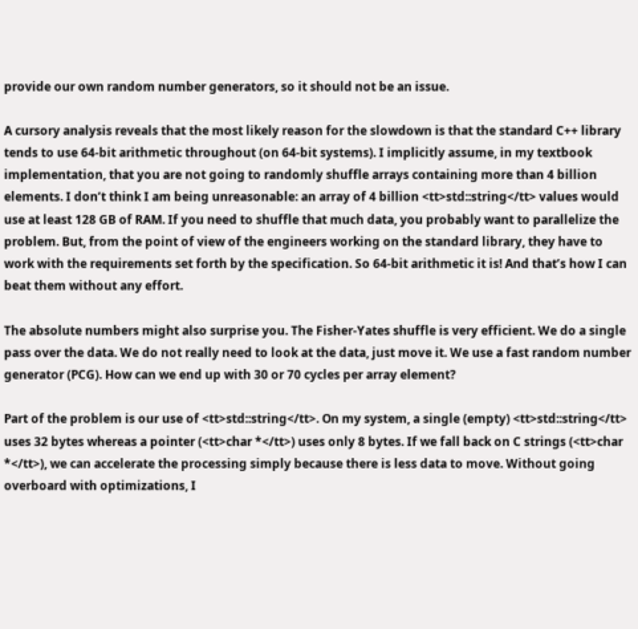provide our own random number generators, so it should not be an issue.

A cursory analysis reveals that the most likely reason for the slowdown is that the standard C++ library tends to use 64-bit arithmetic throughout (on 64-bit systems). I implicitly assume, in my textbook implementation, that you are not going to randomly shuffle arrays containing more than 4 billion elements. I don’t think I am being unreasonable: an array of 4 billion <tt>std::string</tt> values would use at least 128 GB of RAM. If you need to shuffle that much data, you probably want to parallelize the problem. But, from the point of view of the engineers working on the standard library, they have to work with the requirements set forth by the specification. So 64-bit arithmetic it is! And that’s how I can beat them without any effort.

The absolute numbers might also surprise you. The Fisher-Yates shuffle is very efficient. We do a single pass over the data. We do not really need to look at the data, just move it. We use a fast random number generator (PCG). How can we end up with 30 or 70 cycles per array element?

Part of the problem is our use of <tt>std::string</tt>. On my system, a single (empty) <tt>std::string</tt> uses 32 bytes whereas a pointer (<tt>char *</tt>) uses only 8 bytes. If we fall back on C strings (<tt>char *</tt>), we can accelerate the processing simply because there is less data to move. Without going overboard with optimizations, I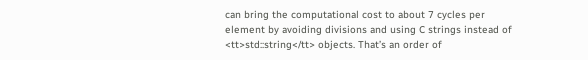can bring the computational cost to about 7 cycles per element by avoiding divisions and using C strings instead of <tt>std::string</tt> objects. That’s an order of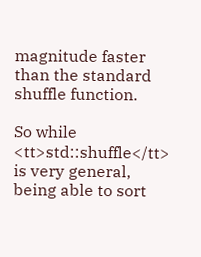magnitude faster than the standard shuffle function.

So while <tt>std::shuffle</tt> is very general, being able to sort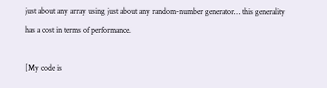just about any array using just about any random-number generator… this generality has a cost in terms of performance.

[My code is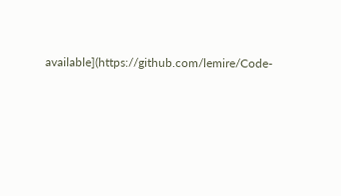available](https://github.com/lemire/Code-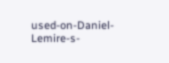used-on-Daniel-Lemire-s-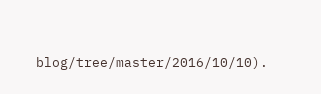blog/tree/master/2016/10/10).